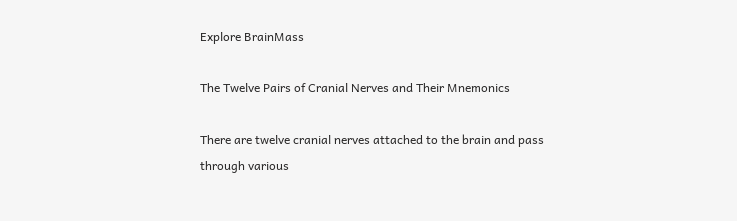Explore BrainMass

The Twelve Pairs of Cranial Nerves and Their Mnemonics

There are twelve cranial nerves attached to the brain and pass through various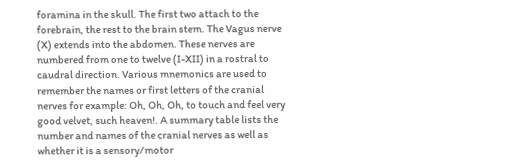foramina in the skull. The first two attach to the forebrain, the rest to the brain stem. The Vagus nerve (X) extends into the abdomen. These nerves are numbered from one to twelve (I-XII) in a rostral to caudral direction. Various mnemonics are used to remember the names or first letters of the cranial nerves for example: Oh, Oh, Oh, to touch and feel very good velvet, such heaven!. A summary table lists the number and names of the cranial nerves as well as whether it is a sensory/motor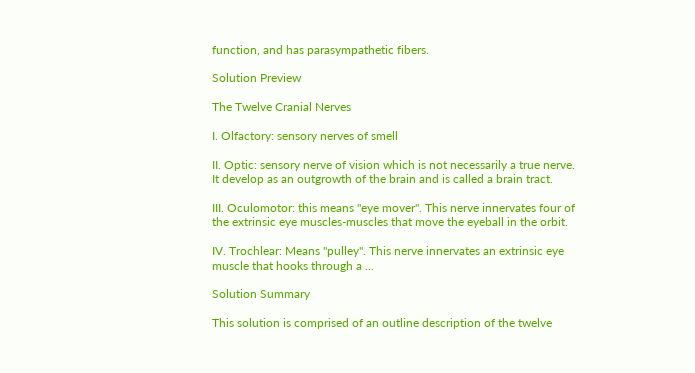function, and has parasympathetic fibers.

Solution Preview

The Twelve Cranial Nerves

I. Olfactory: sensory nerves of smell

II. Optic: sensory nerve of vision which is not necessarily a true nerve. It develop as an outgrowth of the brain and is called a brain tract.

III. Oculomotor: this means "eye mover". This nerve innervates four of the extrinsic eye muscles-muscles that move the eyeball in the orbit.

IV. Trochlear: Means "pulley". This nerve innervates an extrinsic eye muscle that hooks through a ...

Solution Summary

This solution is comprised of an outline description of the twelve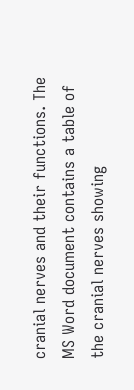cranial nerves and their functions. The MS Word document contains a table of the cranial nerves showing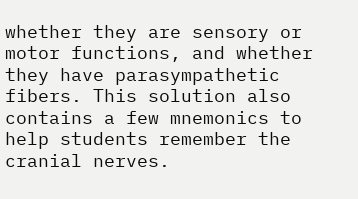whether they are sensory or motor functions, and whether they have parasympathetic fibers. This solution also contains a few mnemonics to help students remember the cranial nerves.